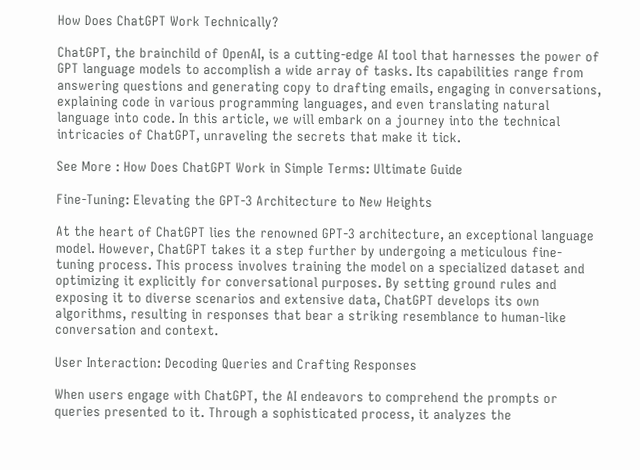How Does ChatGPT Work Technically?

ChatGPT, the brainchild of OpenAI, is a cutting-edge AI tool that harnesses the power of GPT language models to accomplish a wide array of tasks. Its capabilities range from answering questions and generating copy to drafting emails, engaging in conversations, explaining code in various programming languages, and even translating natural language into code. In this article, we will embark on a journey into the technical intricacies of ChatGPT, unraveling the secrets that make it tick.

See More : How Does ChatGPT Work in Simple Terms: Ultimate Guide

Fine-Tuning: Elevating the GPT-3 Architecture to New Heights

At the heart of ChatGPT lies the renowned GPT-3 architecture, an exceptional language model. However, ChatGPT takes it a step further by undergoing a meticulous fine-tuning process. This process involves training the model on a specialized dataset and optimizing it explicitly for conversational purposes. By setting ground rules and exposing it to diverse scenarios and extensive data, ChatGPT develops its own algorithms, resulting in responses that bear a striking resemblance to human-like conversation and context.

User Interaction: Decoding Queries and Crafting Responses

When users engage with ChatGPT, the AI endeavors to comprehend the prompts or queries presented to it. Through a sophisticated process, it analyzes the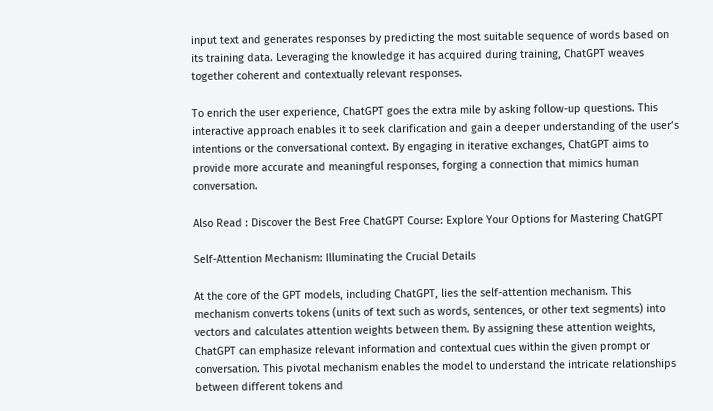input text and generates responses by predicting the most suitable sequence of words based on its training data. Leveraging the knowledge it has acquired during training, ChatGPT weaves together coherent and contextually relevant responses.

To enrich the user experience, ChatGPT goes the extra mile by asking follow-up questions. This interactive approach enables it to seek clarification and gain a deeper understanding of the user’s intentions or the conversational context. By engaging in iterative exchanges, ChatGPT aims to provide more accurate and meaningful responses, forging a connection that mimics human conversation.

Also Read : Discover the Best Free ChatGPT Course: Explore Your Options for Mastering ChatGPT

Self-Attention Mechanism: Illuminating the Crucial Details

At the core of the GPT models, including ChatGPT, lies the self-attention mechanism. This mechanism converts tokens (units of text such as words, sentences, or other text segments) into vectors and calculates attention weights between them. By assigning these attention weights, ChatGPT can emphasize relevant information and contextual cues within the given prompt or conversation. This pivotal mechanism enables the model to understand the intricate relationships between different tokens and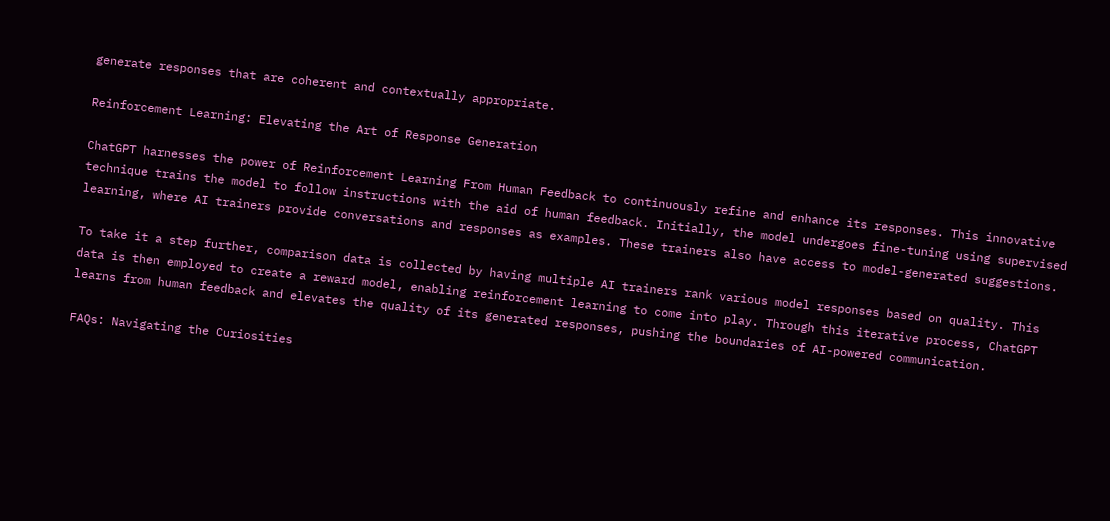generate responses that are coherent and contextually appropriate.

Reinforcement Learning: Elevating the Art of Response Generation

ChatGPT harnesses the power of Reinforcement Learning From Human Feedback to continuously refine and enhance its responses. This innovative technique trains the model to follow instructions with the aid of human feedback. Initially, the model undergoes fine-tuning using supervised learning, where AI trainers provide conversations and responses as examples. These trainers also have access to model-generated suggestions.

To take it a step further, comparison data is collected by having multiple AI trainers rank various model responses based on quality. This data is then employed to create a reward model, enabling reinforcement learning to come into play. Through this iterative process, ChatGPT learns from human feedback and elevates the quality of its generated responses, pushing the boundaries of AI-powered communication.

FAQs: Navigating the Curiosities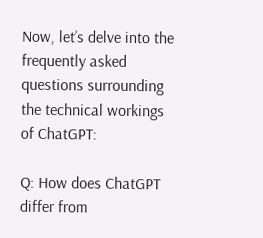Now, let’s delve into the frequently asked questions surrounding the technical workings of ChatGPT:

Q: How does ChatGPT differ from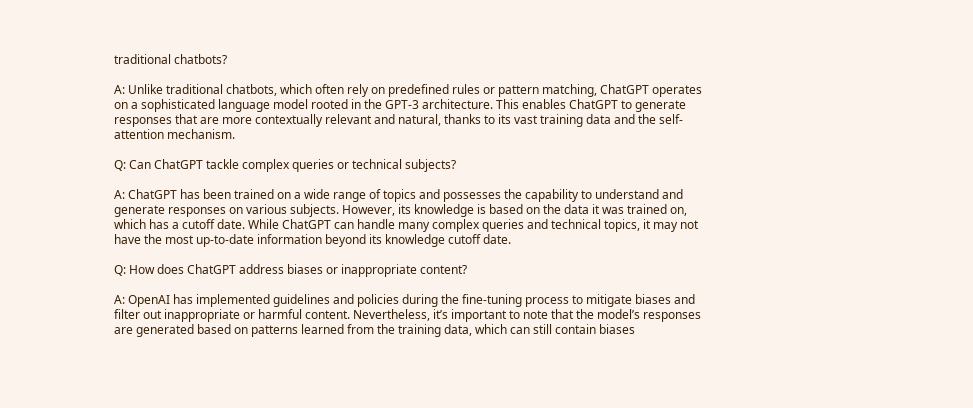traditional chatbots?

A: Unlike traditional chatbots, which often rely on predefined rules or pattern matching, ChatGPT operates on a sophisticated language model rooted in the GPT-3 architecture. This enables ChatGPT to generate responses that are more contextually relevant and natural, thanks to its vast training data and the self-attention mechanism.

Q: Can ChatGPT tackle complex queries or technical subjects?

A: ChatGPT has been trained on a wide range of topics and possesses the capability to understand and generate responses on various subjects. However, its knowledge is based on the data it was trained on, which has a cutoff date. While ChatGPT can handle many complex queries and technical topics, it may not have the most up-to-date information beyond its knowledge cutoff date.

Q: How does ChatGPT address biases or inappropriate content?

A: OpenAI has implemented guidelines and policies during the fine-tuning process to mitigate biases and filter out inappropriate or harmful content. Nevertheless, it’s important to note that the model’s responses are generated based on patterns learned from the training data, which can still contain biases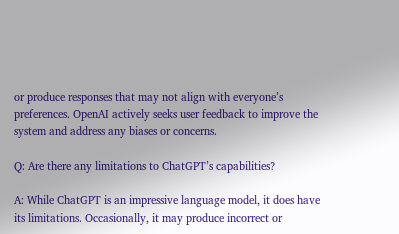or produce responses that may not align with everyone’s preferences. OpenAI actively seeks user feedback to improve the system and address any biases or concerns.

Q: Are there any limitations to ChatGPT’s capabilities?

A: While ChatGPT is an impressive language model, it does have its limitations. Occasionally, it may produce incorrect or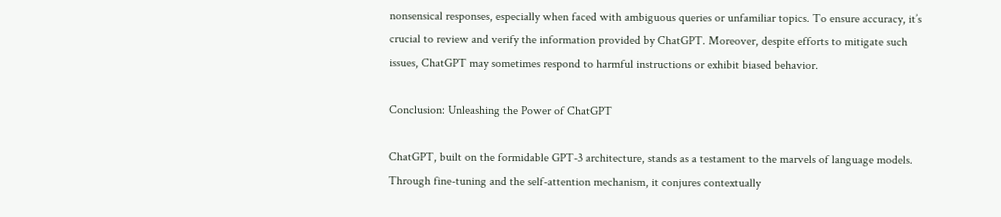nonsensical responses, especially when faced with ambiguous queries or unfamiliar topics. To ensure accuracy, it’s crucial to review and verify the information provided by ChatGPT. Moreover, despite efforts to mitigate such issues, ChatGPT may sometimes respond to harmful instructions or exhibit biased behavior.

Conclusion: Unleashing the Power of ChatGPT

ChatGPT, built on the formidable GPT-3 architecture, stands as a testament to the marvels of language models. Through fine-tuning and the self-attention mechanism, it conjures contextually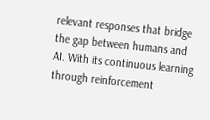relevant responses that bridge the gap between humans and AI. With its continuous learning through reinforcement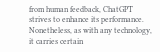from human feedback, ChatGPT strives to enhance its performance. Nonetheless, as with any technology, it carries certain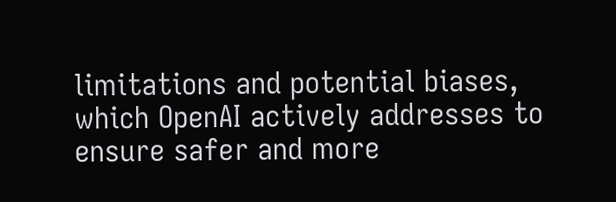limitations and potential biases, which OpenAI actively addresses to ensure safer and more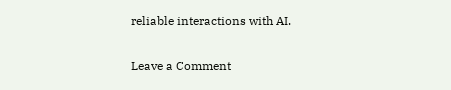reliable interactions with AI.

Leave a Comment